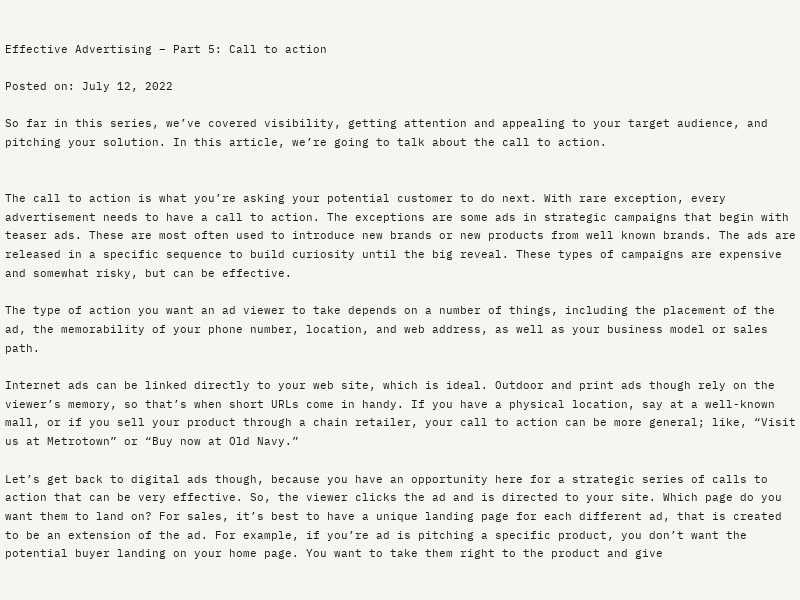Effective Advertising – Part 5: Call to action

Posted on: July 12, 2022

So far in this series, we’ve covered visibility, getting attention and appealing to your target audience, and pitching your solution. In this article, we’re going to talk about the call to action.


The call to action is what you’re asking your potential customer to do next. With rare exception, every advertisement needs to have a call to action. The exceptions are some ads in strategic campaigns that begin with teaser ads. These are most often used to introduce new brands or new products from well known brands. The ads are released in a specific sequence to build curiosity until the big reveal. These types of campaigns are expensive and somewhat risky, but can be effective.

The type of action you want an ad viewer to take depends on a number of things, including the placement of the ad, the memorability of your phone number, location, and web address, as well as your business model or sales path.

Internet ads can be linked directly to your web site, which is ideal. Outdoor and print ads though rely on the viewer’s memory, so that’s when short URLs come in handy. If you have a physical location, say at a well-known mall, or if you sell your product through a chain retailer, your call to action can be more general; like, “Visit us at Metrotown” or “Buy now at Old Navy.”

Let’s get back to digital ads though, because you have an opportunity here for a strategic series of calls to action that can be very effective. So, the viewer clicks the ad and is directed to your site. Which page do you want them to land on? For sales, it’s best to have a unique landing page for each different ad, that is created to be an extension of the ad. For example, if you’re ad is pitching a specific product, you don’t want the potential buyer landing on your home page. You want to take them right to the product and give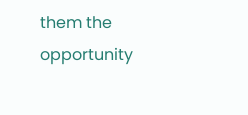them the opportunity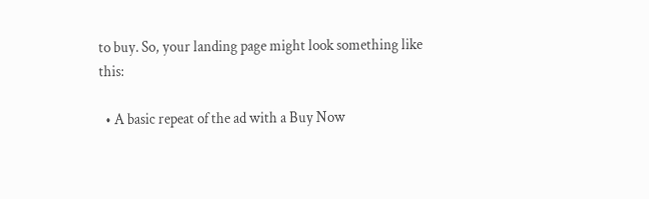to buy. So, your landing page might look something like this:

  • A basic repeat of the ad with a Buy Now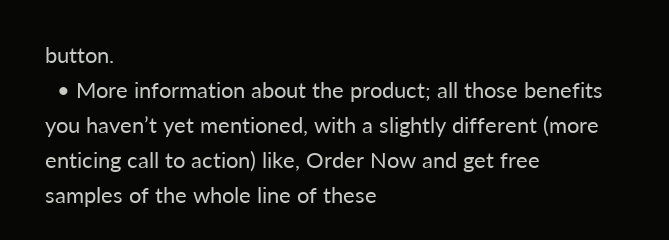button.
  • More information about the product; all those benefits you haven’t yet mentioned, with a slightly different (more enticing call to action) like, Order Now and get free samples of the whole line of these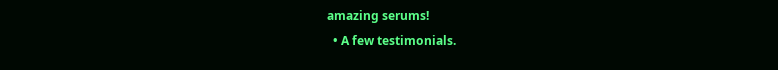amazing serums!
  • A few testimonials.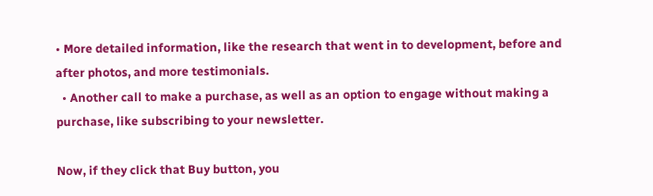• More detailed information, like the research that went in to development, before and after photos, and more testimonials.
  • Another call to make a purchase, as well as an option to engage without making a purchase, like subscribing to your newsletter.

Now, if they click that Buy button, you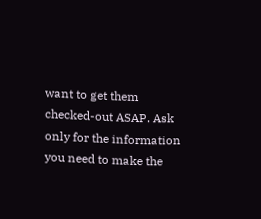want to get them checked-out ASAP. Ask only for the information you need to make the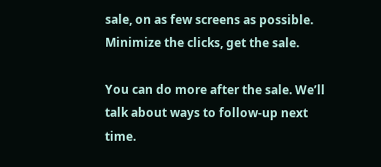sale, on as few screens as possible. Minimize the clicks, get the sale.

You can do more after the sale. We’ll talk about ways to follow-up next time.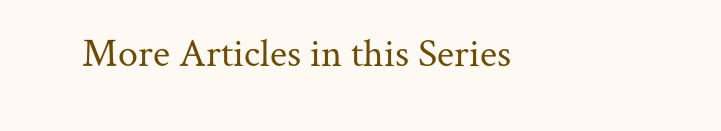More Articles in this Series